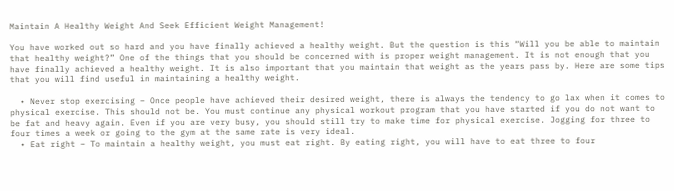Maintain A Healthy Weight And Seek Efficient Weight Management!

You have worked out so hard and you have finally achieved a healthy weight. But the question is this “Will you be able to maintain that healthy weight?” One of the things that you should be concerned with is proper weight management. It is not enough that you have finally achieved a healthy weight. It is also important that you maintain that weight as the years pass by. Here are some tips that you will find useful in maintaining a healthy weight.

  • Never stop exercising – Once people have achieved their desired weight, there is always the tendency to go lax when it comes to physical exercise. This should not be. You must continue any physical workout program that you have started if you do not want to be fat and heavy again. Even if you are very busy, you should still try to make time for physical exercise. Jogging for three to four times a week or going to the gym at the same rate is very ideal.
  • Eat right – To maintain a healthy weight, you must eat right. By eating right, you will have to eat three to four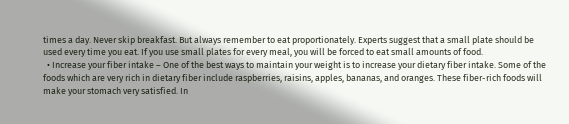times a day. Never skip breakfast. But always remember to eat proportionately. Experts suggest that a small plate should be used every time you eat. If you use small plates for every meal, you will be forced to eat small amounts of food.
  • Increase your fiber intake – One of the best ways to maintain your weight is to increase your dietary fiber intake. Some of the foods which are very rich in dietary fiber include raspberries, raisins, apples, bananas, and oranges. These fiber-rich foods will make your stomach very satisfied. In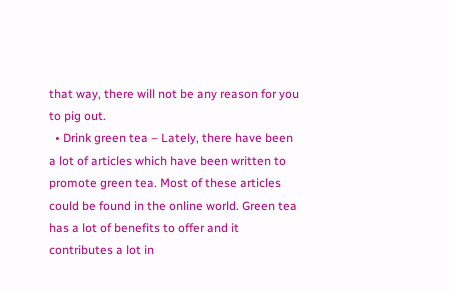that way, there will not be any reason for you to pig out.
  • Drink green tea – Lately, there have been a lot of articles which have been written to promote green tea. Most of these articles could be found in the online world. Green tea has a lot of benefits to offer and it contributes a lot in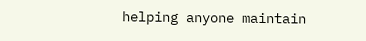helping anyone maintain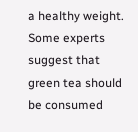a healthy weight. Some experts suggest that green tea should be consumed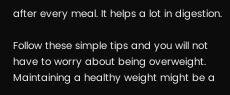after every meal. It helps a lot in digestion.

Follow these simple tips and you will not have to worry about being overweight. Maintaining a healthy weight might be a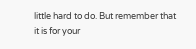little hard to do. But remember that it is for your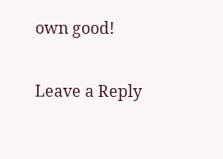own good!

Leave a Reply